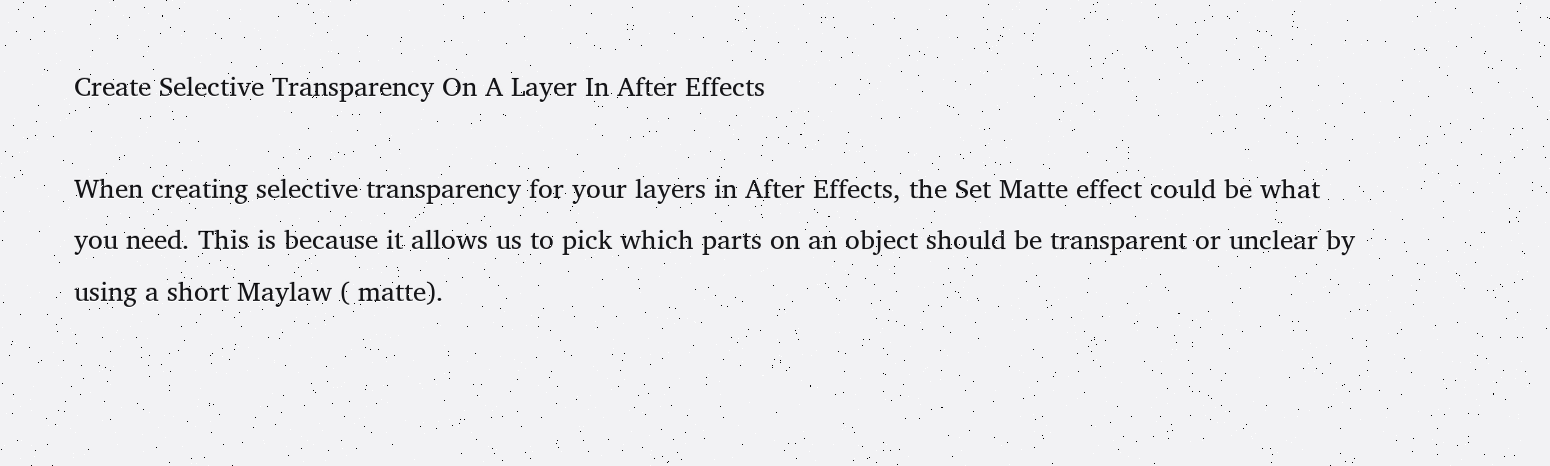Create Selective Transparency On A Layer In After Effects

When creating selective transparency for your layers in After Effects, the Set Matte effect could be what you need. This is because it allows us to pick which parts on an object should be transparent or unclear by using a short Maylaw ( matte).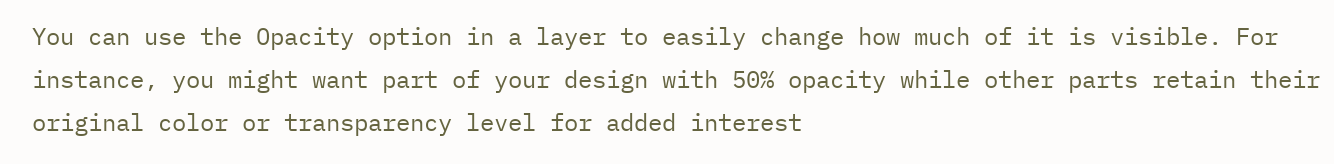You can use the Opacity option in a layer to easily change how much of it is visible. For instance, you might want part of your design with 50% opacity while other parts retain their original color or transparency level for added interest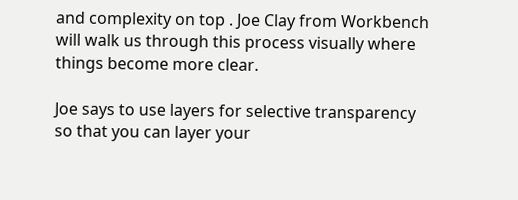and complexity on top . Joe Clay from Workbench will walk us through this process visually where things become more clear.

Joe says to use layers for selective transparency so that you can layer your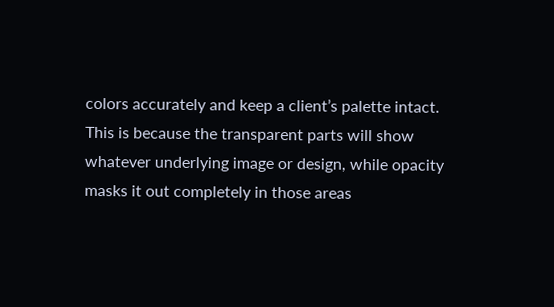colors accurately and keep a client’s palette intact. This is because the transparent parts will show whatever underlying image or design, while opacity masks it out completely in those areas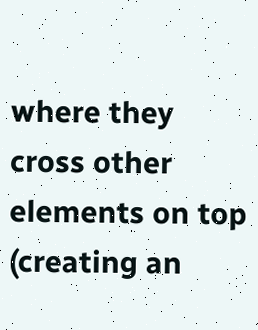where they cross other elements on top (creating an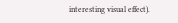interesting visual effect).